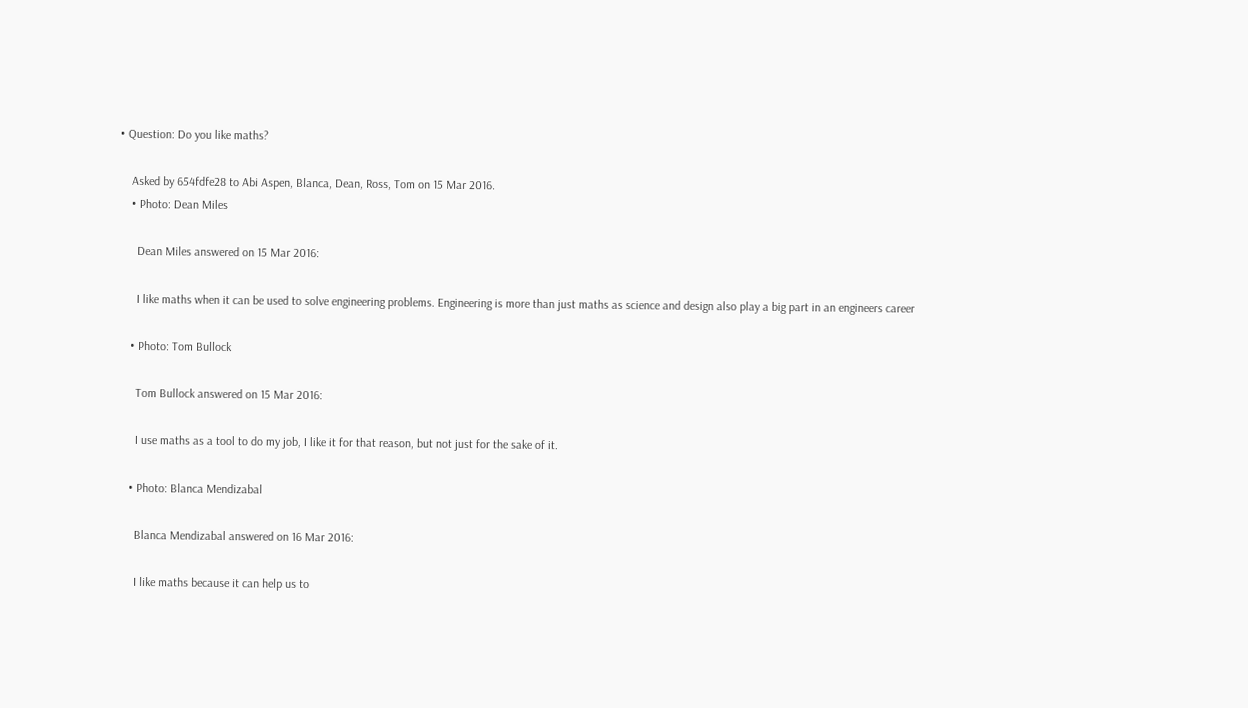• Question: Do you like maths?

    Asked by 654fdfe28 to Abi Aspen, Blanca, Dean, Ross, Tom on 15 Mar 2016.
    • Photo: Dean Miles

      Dean Miles answered on 15 Mar 2016:

      I like maths when it can be used to solve engineering problems. Engineering is more than just maths as science and design also play a big part in an engineers career

    • Photo: Tom Bullock

      Tom Bullock answered on 15 Mar 2016:

      I use maths as a tool to do my job, I like it for that reason, but not just for the sake of it.

    • Photo: Blanca Mendizabal

      Blanca Mendizabal answered on 16 Mar 2016:

      I like maths because it can help us to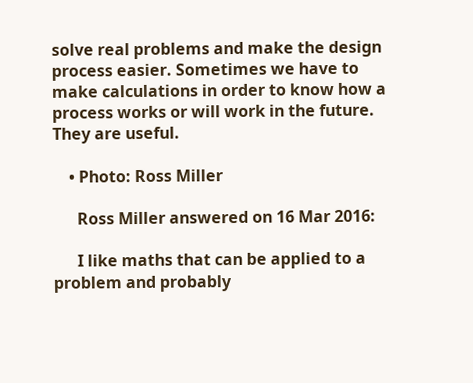solve real problems and make the design process easier. Sometimes we have to make calculations in order to know how a process works or will work in the future. They are useful.

    • Photo: Ross Miller

      Ross Miller answered on 16 Mar 2016:

      I like maths that can be applied to a problem and probably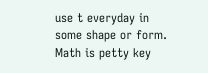use t everyday in some shape or form. Math is petty key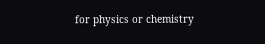for physics or chemistry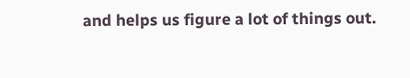and helps us figure a lot of things out.